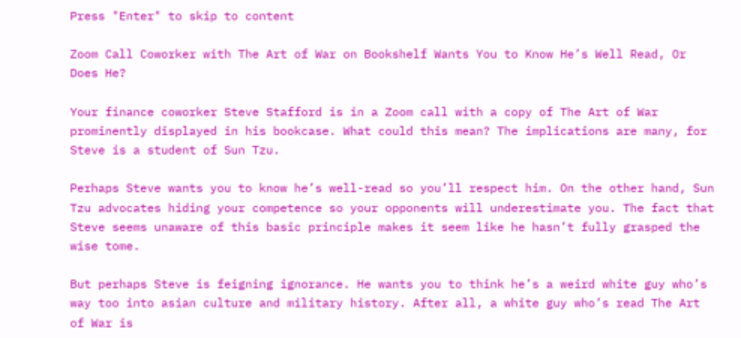Press "Enter" to skip to content

Zoom Call Coworker with The Art of War on Bookshelf Wants You to Know He’s Well Read, Or Does He?

Your finance coworker Steve Stafford is in a Zoom call with a copy of The Art of War prominently displayed in his bookcase. What could this mean? The implications are many, for Steve is a student of Sun Tzu.

Perhaps Steve wants you to know he’s well-read so you’ll respect him. On the other hand, Sun Tzu advocates hiding your competence so your opponents will underestimate you. The fact that Steve seems unaware of this basic principle makes it seem like he hasn’t fully grasped the wise tome.

But perhaps Steve is feigning ignorance. He wants you to think he’s a weird white guy who’s way too into asian culture and military history. After all, a white guy who’s read The Art of War is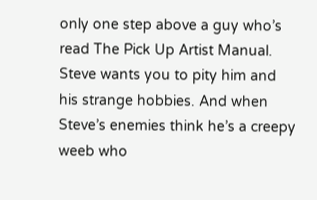only one step above a guy who’s read The Pick Up Artist Manual. Steve wants you to pity him and his strange hobbies. And when Steve’s enemies think he’s a creepy weeb who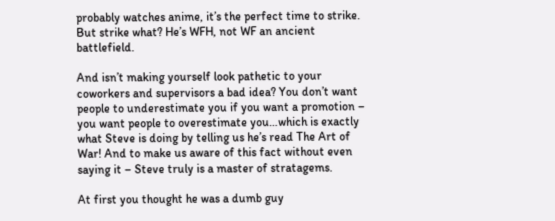probably watches anime, it’s the perfect time to strike. But strike what? He’s WFH, not WF an ancient battlefield.

And isn’t making yourself look pathetic to your coworkers and supervisors a bad idea? You don’t want people to underestimate you if you want a promotion – you want people to overestimate you…which is exactly what Steve is doing by telling us he’s read The Art of War! And to make us aware of this fact without even saying it – Steve truly is a master of stratagems.

At first you thought he was a dumb guy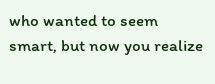who wanted to seem smart, but now you realize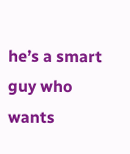he’s a smart guy who wants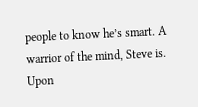people to know he’s smart. A warrior of the mind, Steve is. Upon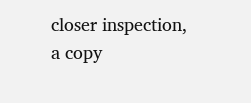closer inspection, a copy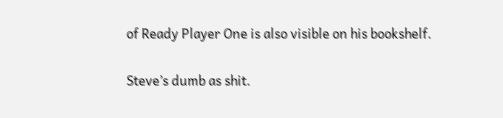of Ready Player One is also visible on his bookshelf.

Steve’s dumb as shit.